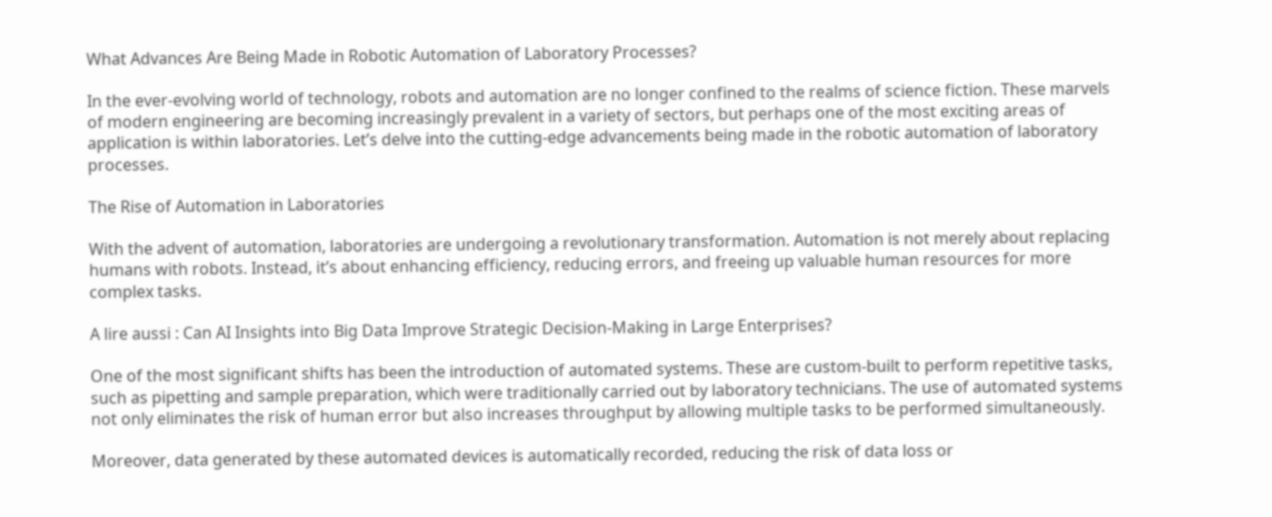What Advances Are Being Made in Robotic Automation of Laboratory Processes?

In the ever-evolving world of technology, robots and automation are no longer confined to the realms of science fiction. These marvels of modern engineering are becoming increasingly prevalent in a variety of sectors, but perhaps one of the most exciting areas of application is within laboratories. Let’s delve into the cutting-edge advancements being made in the robotic automation of laboratory processes.

The Rise of Automation in Laboratories

With the advent of automation, laboratories are undergoing a revolutionary transformation. Automation is not merely about replacing humans with robots. Instead, it’s about enhancing efficiency, reducing errors, and freeing up valuable human resources for more complex tasks.

A lire aussi : Can AI Insights into Big Data Improve Strategic Decision-Making in Large Enterprises?

One of the most significant shifts has been the introduction of automated systems. These are custom-built to perform repetitive tasks, such as pipetting and sample preparation, which were traditionally carried out by laboratory technicians. The use of automated systems not only eliminates the risk of human error but also increases throughput by allowing multiple tasks to be performed simultaneously.

Moreover, data generated by these automated devices is automatically recorded, reducing the risk of data loss or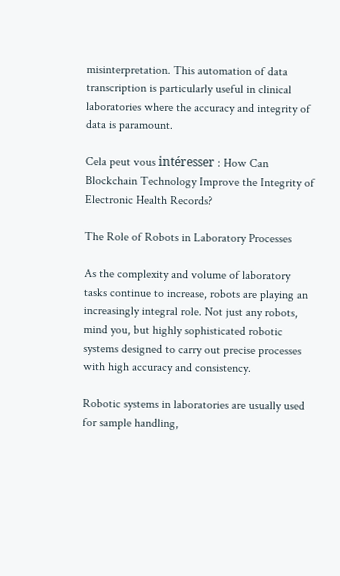misinterpretation. This automation of data transcription is particularly useful in clinical laboratories where the accuracy and integrity of data is paramount.

Cela peut vous intéresser : How Can Blockchain Technology Improve the Integrity of Electronic Health Records?

The Role of Robots in Laboratory Processes

As the complexity and volume of laboratory tasks continue to increase, robots are playing an increasingly integral role. Not just any robots, mind you, but highly sophisticated robotic systems designed to carry out precise processes with high accuracy and consistency.

Robotic systems in laboratories are usually used for sample handling,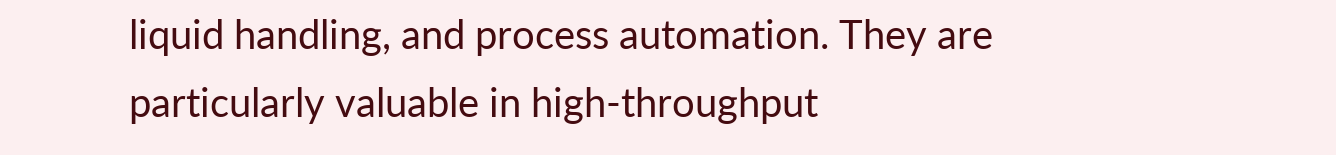liquid handling, and process automation. They are particularly valuable in high-throughput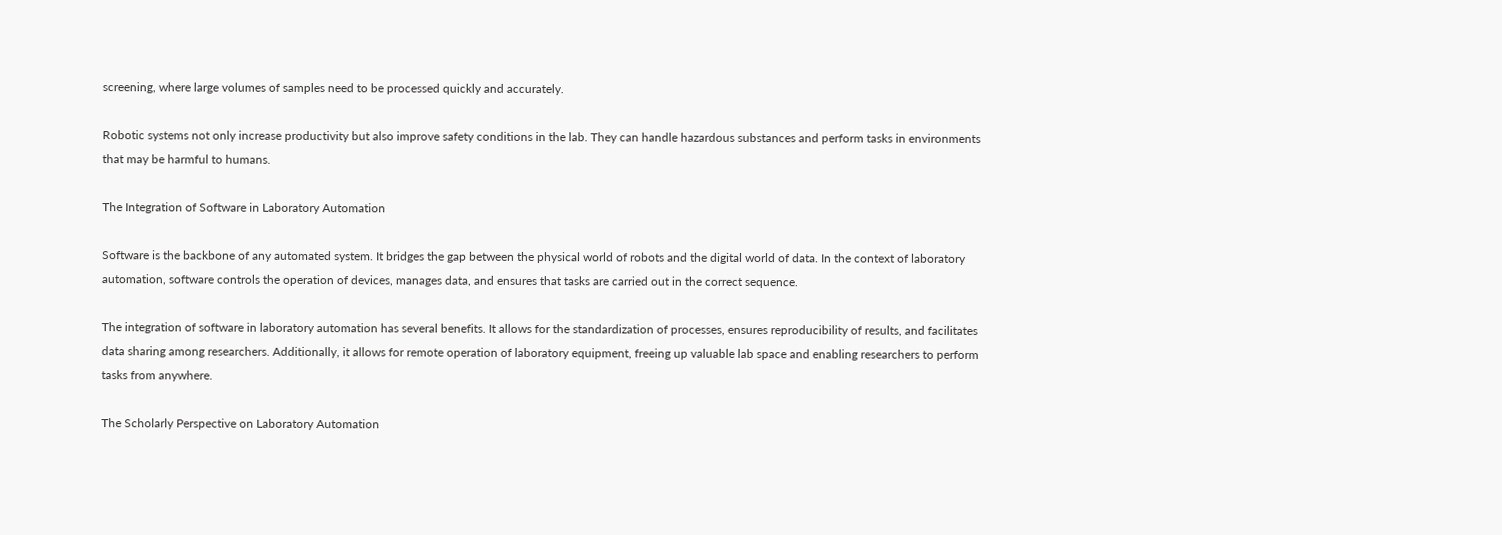screening, where large volumes of samples need to be processed quickly and accurately.

Robotic systems not only increase productivity but also improve safety conditions in the lab. They can handle hazardous substances and perform tasks in environments that may be harmful to humans.

The Integration of Software in Laboratory Automation

Software is the backbone of any automated system. It bridges the gap between the physical world of robots and the digital world of data. In the context of laboratory automation, software controls the operation of devices, manages data, and ensures that tasks are carried out in the correct sequence.

The integration of software in laboratory automation has several benefits. It allows for the standardization of processes, ensures reproducibility of results, and facilitates data sharing among researchers. Additionally, it allows for remote operation of laboratory equipment, freeing up valuable lab space and enabling researchers to perform tasks from anywhere.

The Scholarly Perspective on Laboratory Automation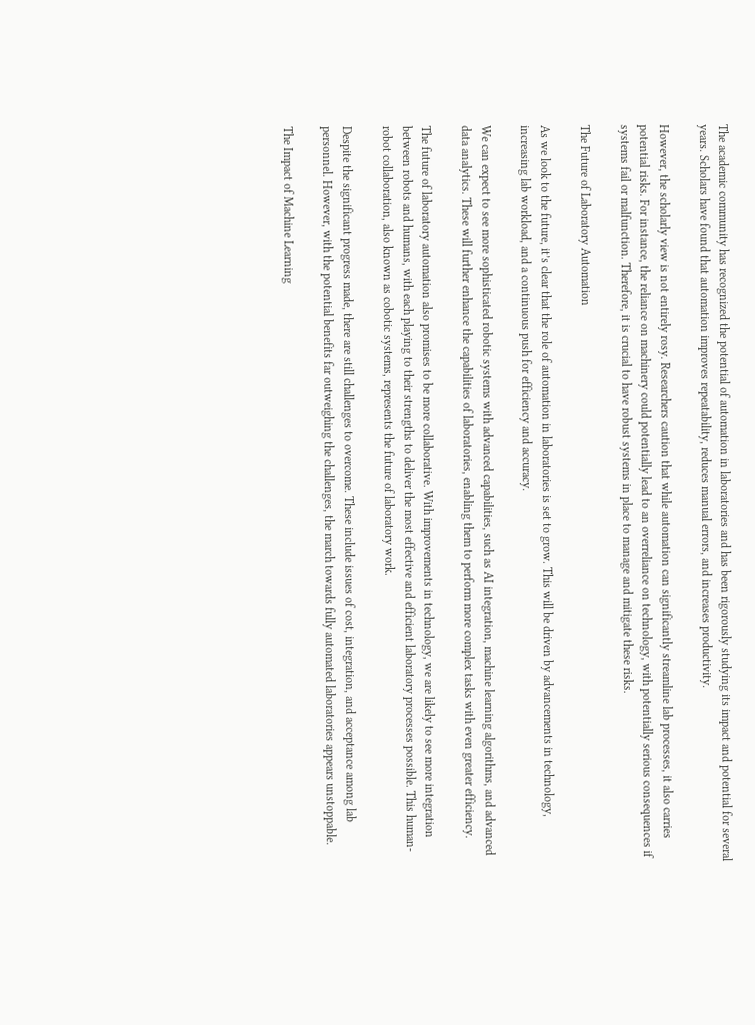The academic community has recognized the potential of automation in laboratories and has been rigorously studying its impact and potential for several years. Scholars have found that automation improves repeatability, reduces manual errors, and increases productivity.

However, the scholarly view is not entirely rosy. Researchers caution that while automation can significantly streamline lab processes, it also carries potential risks. For instance, the reliance on machinery could potentially lead to an overreliance on technology, with potentially serious consequences if systems fail or malfunction. Therefore, it is crucial to have robust systems in place to manage and mitigate these risks.

The Future of Laboratory Automation

As we look to the future, it’s clear that the role of automation in laboratories is set to grow. This will be driven by advancements in technology, increasing lab workload, and a continuous push for efficiency and accuracy.

We can expect to see more sophisticated robotic systems with advanced capabilities, such as AI integration, machine learning algorithms, and advanced data analytics. These will further enhance the capabilities of laboratories, enabling them to perform more complex tasks with even greater efficiency.

The future of laboratory automation also promises to be more collaborative. With improvements in technology, we are likely to see more integration between robots and humans, with each playing to their strengths to deliver the most effective and efficient laboratory processes possible. This human-robot collaboration, also known as cobotic systems, represents the future of laboratory work.

Despite the significant progress made, there are still challenges to overcome. These include issues of cost, integration, and acceptance among lab personnel. However, with the potential benefits far outweighing the challenges, the march towards fully automated laboratories appears unstoppable.

The Impact of Machine Learning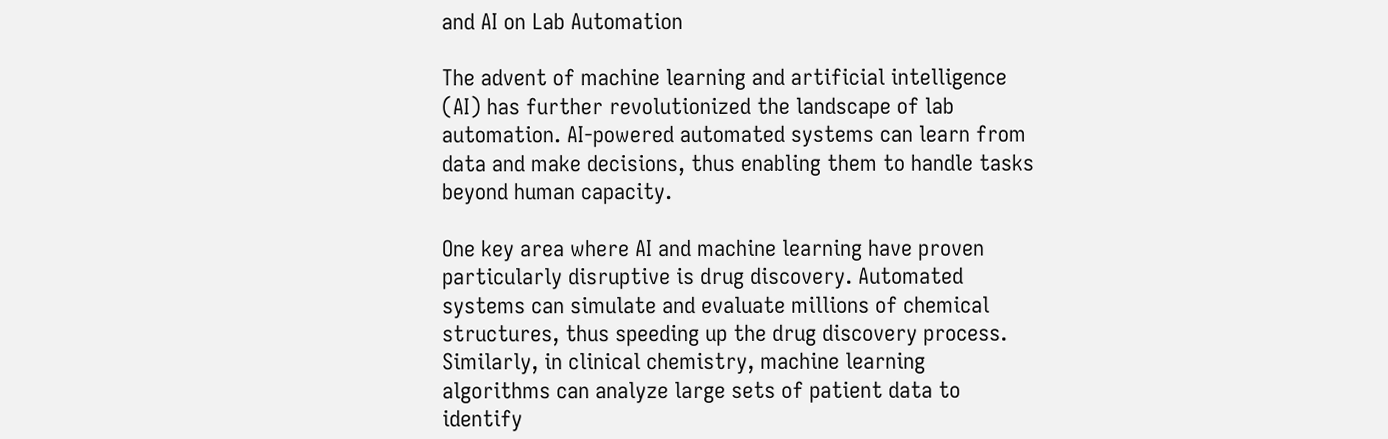and AI on Lab Automation

The advent of machine learning and artificial intelligence (AI) has further revolutionized the landscape of lab automation. AI-powered automated systems can learn from data and make decisions, thus enabling them to handle tasks beyond human capacity.

One key area where AI and machine learning have proven particularly disruptive is drug discovery. Automated systems can simulate and evaluate millions of chemical structures, thus speeding up the drug discovery process. Similarly, in clinical chemistry, machine learning algorithms can analyze large sets of patient data to identify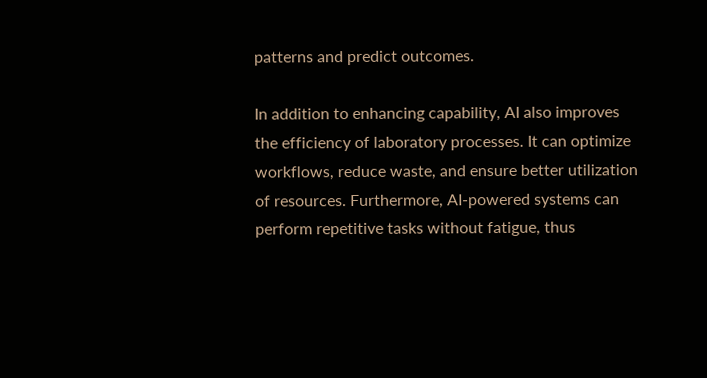patterns and predict outcomes.

In addition to enhancing capability, AI also improves the efficiency of laboratory processes. It can optimize workflows, reduce waste, and ensure better utilization of resources. Furthermore, AI-powered systems can perform repetitive tasks without fatigue, thus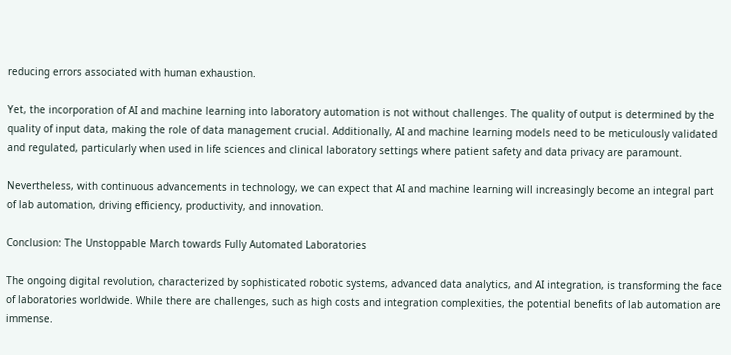reducing errors associated with human exhaustion.

Yet, the incorporation of AI and machine learning into laboratory automation is not without challenges. The quality of output is determined by the quality of input data, making the role of data management crucial. Additionally, AI and machine learning models need to be meticulously validated and regulated, particularly when used in life sciences and clinical laboratory settings where patient safety and data privacy are paramount.

Nevertheless, with continuous advancements in technology, we can expect that AI and machine learning will increasingly become an integral part of lab automation, driving efficiency, productivity, and innovation.

Conclusion: The Unstoppable March towards Fully Automated Laboratories

The ongoing digital revolution, characterized by sophisticated robotic systems, advanced data analytics, and AI integration, is transforming the face of laboratories worldwide. While there are challenges, such as high costs and integration complexities, the potential benefits of lab automation are immense.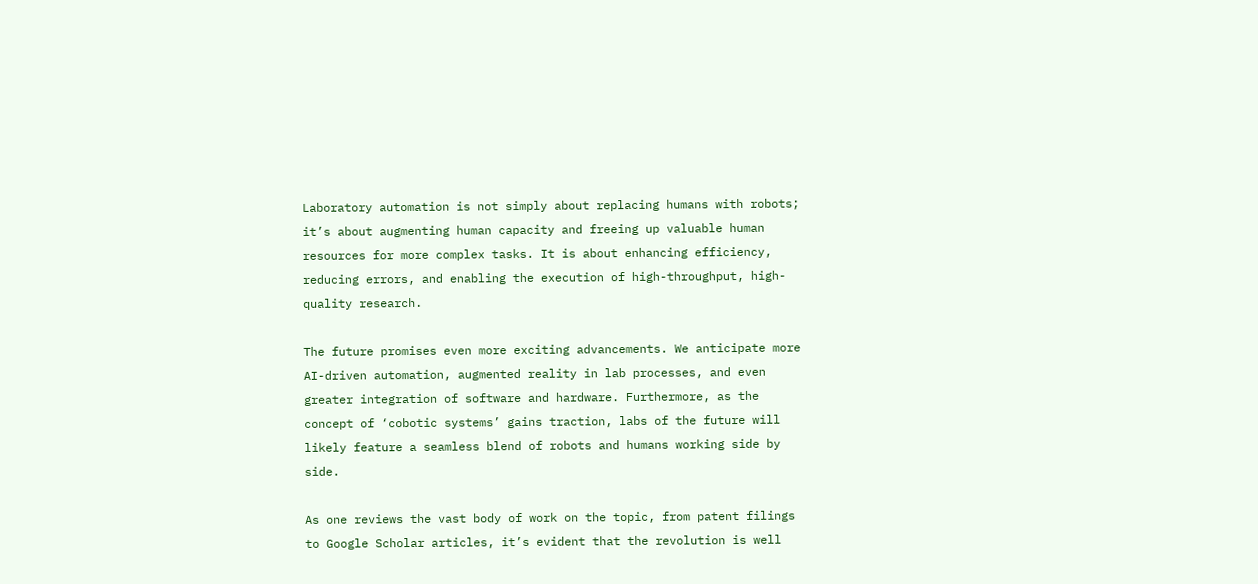Laboratory automation is not simply about replacing humans with robots; it’s about augmenting human capacity and freeing up valuable human resources for more complex tasks. It is about enhancing efficiency, reducing errors, and enabling the execution of high-throughput, high-quality research.

The future promises even more exciting advancements. We anticipate more AI-driven automation, augmented reality in lab processes, and even greater integration of software and hardware. Furthermore, as the concept of ‘cobotic systems’ gains traction, labs of the future will likely feature a seamless blend of robots and humans working side by side.

As one reviews the vast body of work on the topic, from patent filings to Google Scholar articles, it’s evident that the revolution is well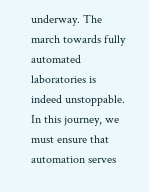underway. The march towards fully automated laboratories is indeed unstoppable. In this journey, we must ensure that automation serves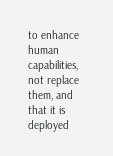to enhance human capabilities, not replace them, and that it is deployed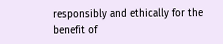responsibly and ethically for the benefit of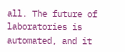all. The future of laboratories is automated, and it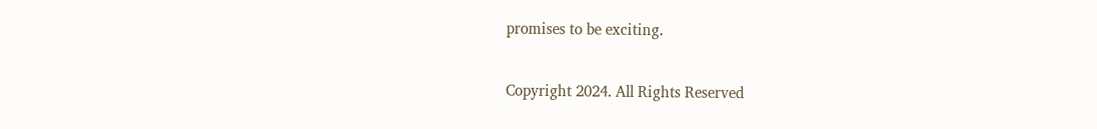promises to be exciting.

Copyright 2024. All Rights Reserved